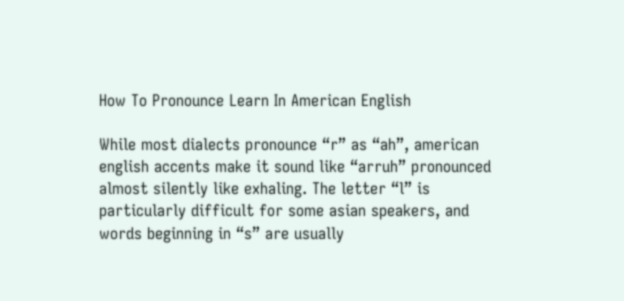How To Pronounce Learn In American English

While most dialects pronounce “r” as “ah”, american english accents make it sound like “arruh” pronounced almost silently like exhaling. The letter “l” is particularly difficult for some asian speakers, and words beginning in “s” are usually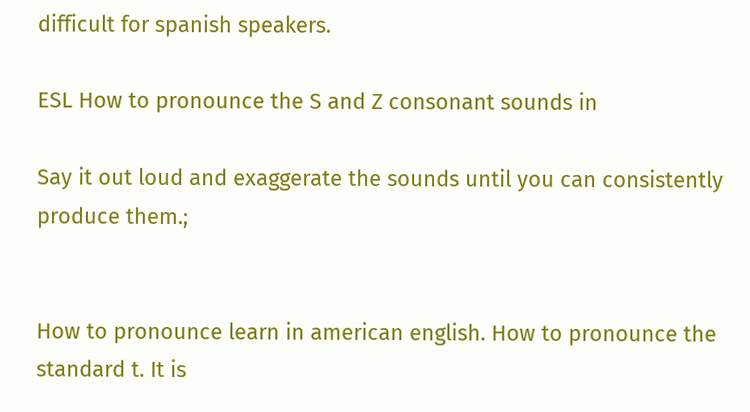difficult for spanish speakers.

ESL How to pronounce the S and Z consonant sounds in

Say it out loud and exaggerate the sounds until you can consistently produce them.;


How to pronounce learn in american english. How to pronounce the standard t. It is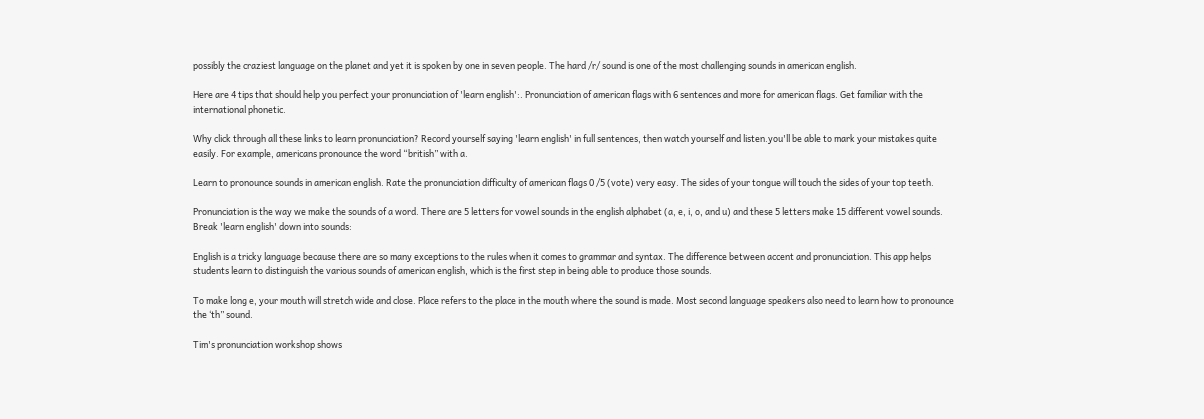possibly the craziest language on the planet and yet it is spoken by one in seven people. The hard /r/ sound is one of the most challenging sounds in american english.

Here are 4 tips that should help you perfect your pronunciation of 'learn english':. Pronunciation of american flags with 6 sentences and more for american flags. Get familiar with the international phonetic.

Why click through all these links to learn pronunciation? Record yourself saying 'learn english' in full sentences, then watch yourself and listen.you'll be able to mark your mistakes quite easily. For example, americans pronounce the word “british” with a.

Learn to pronounce sounds in american english. Rate the pronunciation difficulty of american flags 0 /5 (vote) very easy. The sides of your tongue will touch the sides of your top teeth.

Pronunciation is the way we make the sounds of a word. There are 5 letters for vowel sounds in the english alphabet (a, e, i, o, and u) and these 5 letters make 15 different vowel sounds. Break 'learn english' down into sounds:

English is a tricky language because there are so many exceptions to the rules when it comes to grammar and syntax. The difference between accent and pronunciation. This app helps students learn to distinguish the various sounds of american english, which is the first step in being able to produce those sounds.

To make long e, your mouth will stretch wide and close. Place refers to the place in the mouth where the sound is made. Most second language speakers also need to learn how to pronounce the ‘th” sound.

Tim's pronunciation workshop shows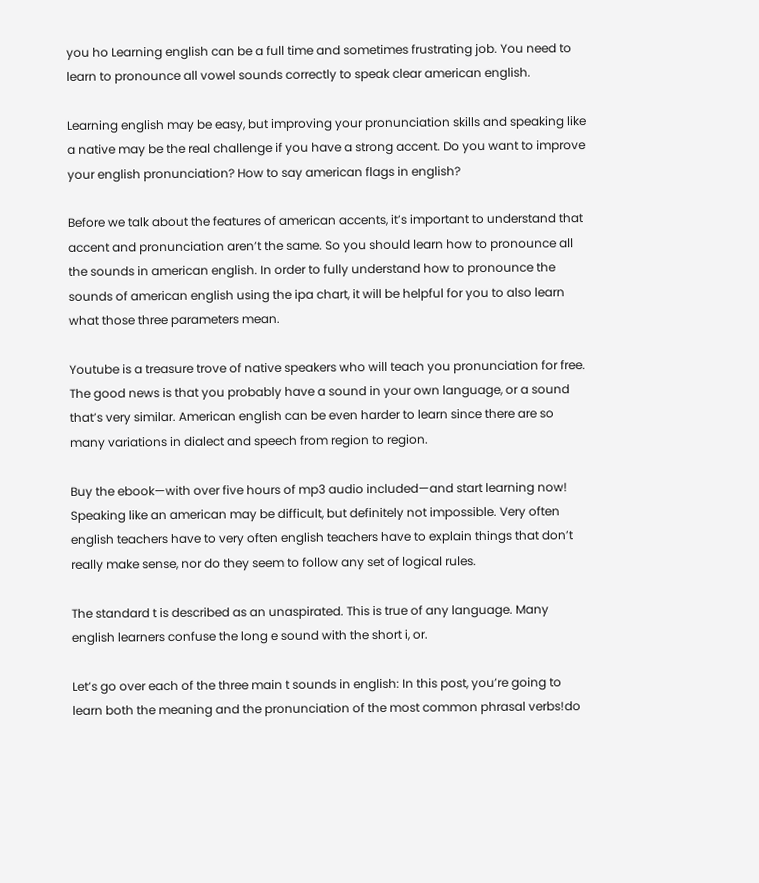you ho Learning english can be a full time and sometimes frustrating job. You need to learn to pronounce all vowel sounds correctly to speak clear american english.

Learning english may be easy, but improving your pronunciation skills and speaking like a native may be the real challenge if you have a strong accent. Do you want to improve your english pronunciation? How to say american flags in english?

Before we talk about the features of american accents, it’s important to understand that accent and pronunciation aren’t the same. So you should learn how to pronounce all the sounds in american english. In order to fully understand how to pronounce the sounds of american english using the ipa chart, it will be helpful for you to also learn what those three parameters mean.

Youtube is a treasure trove of native speakers who will teach you pronunciation for free. The good news is that you probably have a sound in your own language, or a sound that’s very similar. American english can be even harder to learn since there are so many variations in dialect and speech from region to region.

Buy the ebook—with over five hours of mp3 audio included—and start learning now! Speaking like an american may be difficult, but definitely not impossible. Very often english teachers have to very often english teachers have to explain things that don’t really make sense, nor do they seem to follow any set of logical rules.

The standard t is described as an unaspirated. This is true of any language. Many english learners confuse the long e sound with the short i, or.

Let’s go over each of the three main t sounds in english: In this post, you’re going to learn both the meaning and the pronunciation of the most common phrasal verbs!do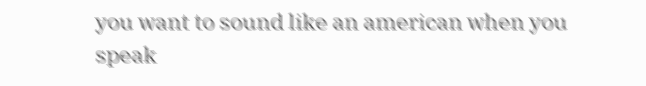you want to sound like an american when you speak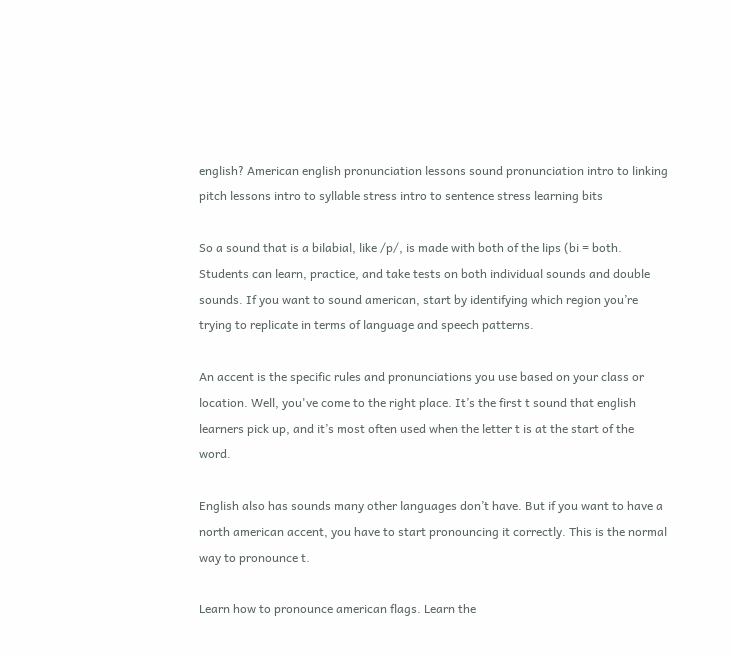english? American english pronunciation lessons sound pronunciation intro to linking pitch lessons intro to syllable stress intro to sentence stress learning bits

So a sound that is a bilabial, like /p/, is made with both of the lips (bi = both. Students can learn, practice, and take tests on both individual sounds and double sounds. If you want to sound american, start by identifying which region you’re trying to replicate in terms of language and speech patterns.

An accent is the specific rules and pronunciations you use based on your class or location. Well, you've come to the right place. It’s the first t sound that english learners pick up, and it’s most often used when the letter t is at the start of the word.

English also has sounds many other languages don’t have. But if you want to have a north american accent, you have to start pronouncing it correctly. This is the normal way to pronounce t.

Learn how to pronounce american flags. Learn the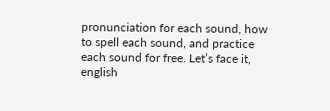pronunciation for each sound, how to spell each sound, and practice each sound for free. Let’s face it, english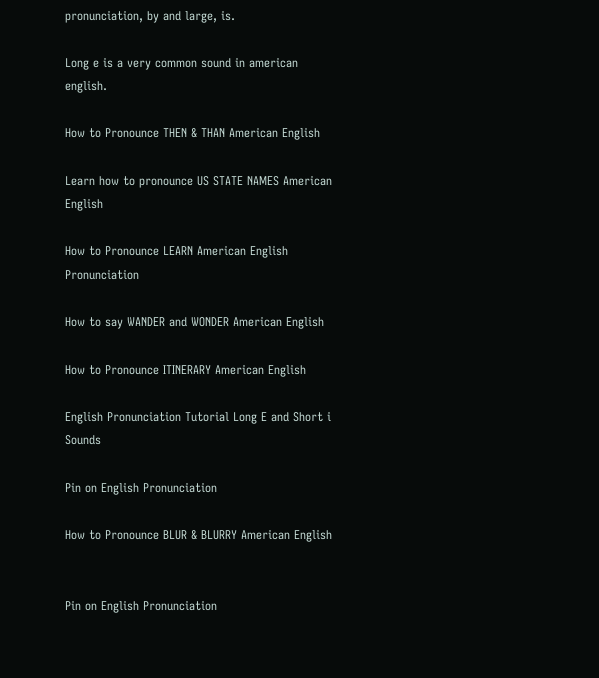pronunciation, by and large, is.

Long e is a very common sound in american english.

How to Pronounce THEN & THAN American English

Learn how to pronounce US STATE NAMES American English

How to Pronounce LEARN American English Pronunciation

How to say WANDER and WONDER American English

How to Pronounce ITINERARY American English

English Pronunciation Tutorial Long E and Short i Sounds

Pin on English Pronunciation

How to Pronounce BLUR & BLURRY American English


Pin on English Pronunciation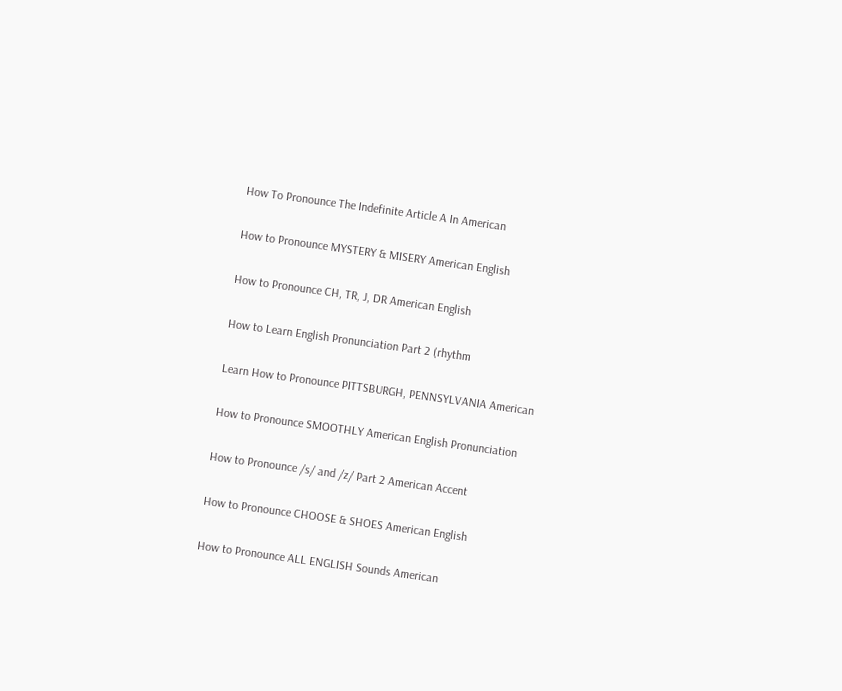How To Pronounce The Indefinite Article A In American

How to Pronounce MYSTERY & MISERY American English

How to Pronounce CH, TR, J, DR American English

How to Learn English Pronunciation Part 2 (rhythm

Learn How to Pronounce PITTSBURGH, PENNSYLVANIA American

How to Pronounce SMOOTHLY American English Pronunciation

How to Pronounce /s/ and /z/ Part 2 American Accent

How to Pronounce CHOOSE & SHOES American English

How to Pronounce ALL ENGLISH Sounds American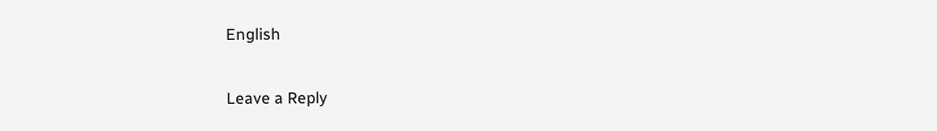English

Leave a Reply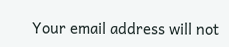Your email address will not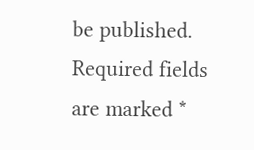be published. Required fields are marked *